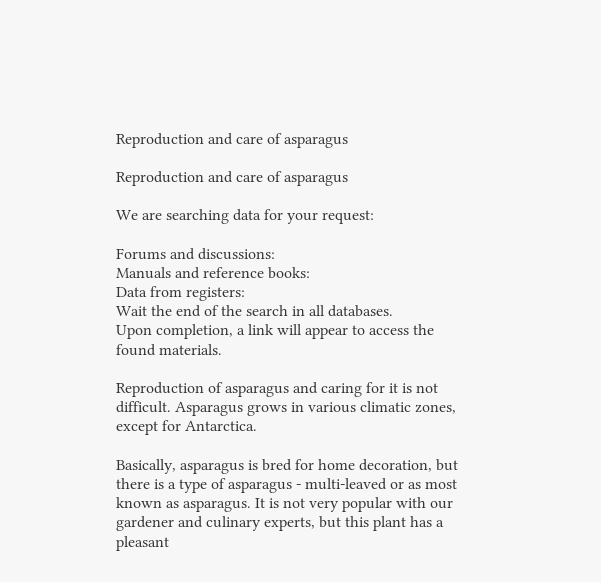Reproduction and care of asparagus

Reproduction and care of asparagus

We are searching data for your request:

Forums and discussions:
Manuals and reference books:
Data from registers:
Wait the end of the search in all databases.
Upon completion, a link will appear to access the found materials.

Reproduction of asparagus and caring for it is not difficult. Asparagus grows in various climatic zones, except for Antarctica.

Basically, asparagus is bred for home decoration, but there is a type of asparagus - multi-leaved or as most known as asparagus. It is not very popular with our gardener and culinary experts, but this plant has a pleasant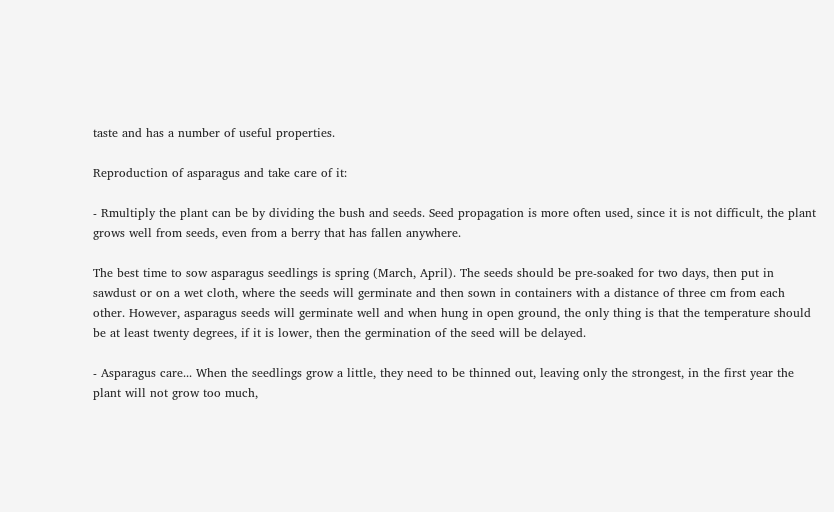taste and has a number of useful properties.

Reproduction of asparagus and take care of it:

- Rmultiply the plant can be by dividing the bush and seeds. Seed propagation is more often used, since it is not difficult, the plant grows well from seeds, even from a berry that has fallen anywhere.

The best time to sow asparagus seedlings is spring (March, April). The seeds should be pre-soaked for two days, then put in sawdust or on a wet cloth, where the seeds will germinate and then sown in containers with a distance of three cm from each other. However, asparagus seeds will germinate well and when hung in open ground, the only thing is that the temperature should be at least twenty degrees, if it is lower, then the germination of the seed will be delayed.

- Asparagus care... When the seedlings grow a little, they need to be thinned out, leaving only the strongest, in the first year the plant will not grow too much,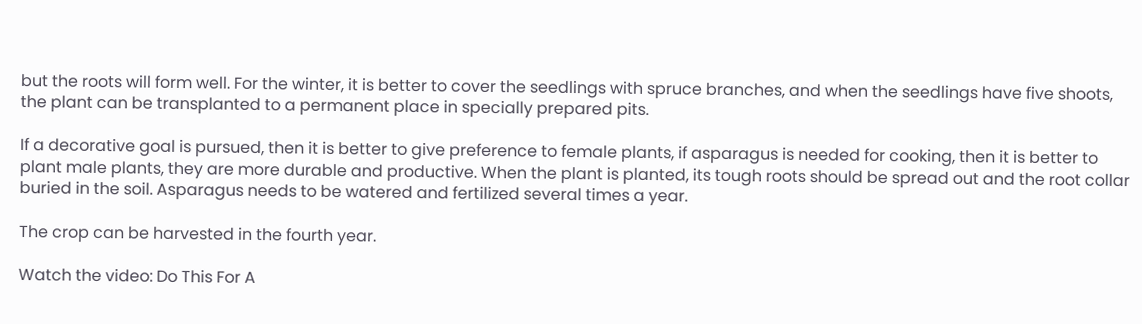but the roots will form well. For the winter, it is better to cover the seedlings with spruce branches, and when the seedlings have five shoots, the plant can be transplanted to a permanent place in specially prepared pits.

If a decorative goal is pursued, then it is better to give preference to female plants, if asparagus is needed for cooking, then it is better to plant male plants, they are more durable and productive. When the plant is planted, its tough roots should be spread out and the root collar buried in the soil. Asparagus needs to be watered and fertilized several times a year.

The crop can be harvested in the fourth year.

Watch the video: Do This For A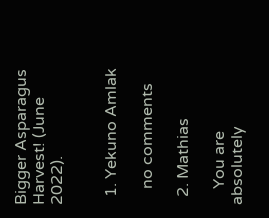Bigger Asparagus Harvest! (June 2022).


  1. Yekuno Amlak

    no comments

  2. Mathias

    You are absolutely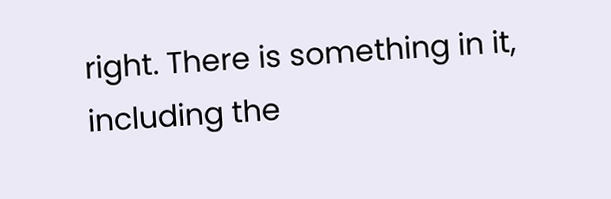right. There is something in it, including the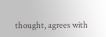thought, agrees with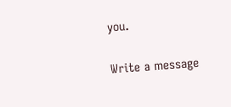you.

Write a message